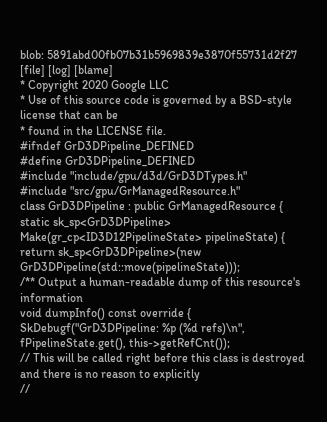blob: 5891abd00fb07b31b5969839e3870f55731d2f27 [file] [log] [blame]
* Copyright 2020 Google LLC
* Use of this source code is governed by a BSD-style license that can be
* found in the LICENSE file.
#ifndef GrD3DPipeline_DEFINED
#define GrD3DPipeline_DEFINED
#include "include/gpu/d3d/GrD3DTypes.h"
#include "src/gpu/GrManagedResource.h"
class GrD3DPipeline : public GrManagedResource {
static sk_sp<GrD3DPipeline> Make(gr_cp<ID3D12PipelineState> pipelineState) {
return sk_sp<GrD3DPipeline>(new GrD3DPipeline(std::move(pipelineState)));
/** Output a human-readable dump of this resource's information
void dumpInfo() const override {
SkDebugf("GrD3DPipeline: %p (%d refs)\n", fPipelineState.get(), this->getRefCnt());
// This will be called right before this class is destroyed and there is no reason to explicitly
//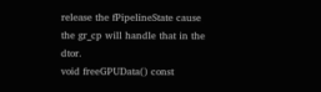release the fPipelineState cause the gr_cp will handle that in the dtor.
void freeGPUData() const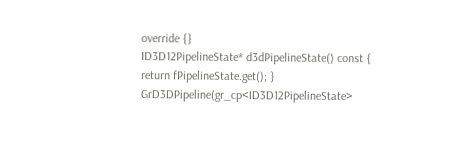override {}
ID3D12PipelineState* d3dPipelineState() const { return fPipelineState.get(); }
GrD3DPipeline(gr_cp<ID3D12PipelineState>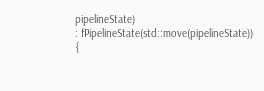pipelineState)
: fPipelineState(std::move(pipelineState)) {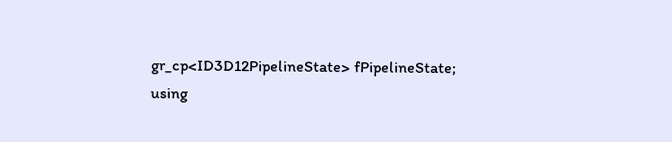gr_cp<ID3D12PipelineState> fPipelineState;
using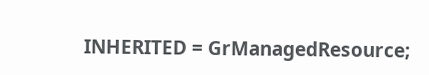INHERITED = GrManagedResource;